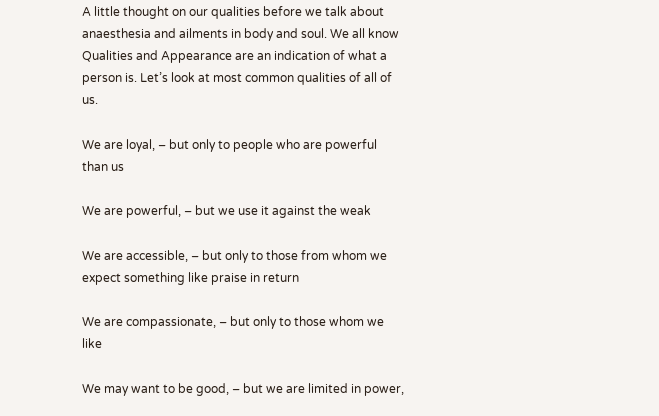A little thought on our qualities before we talk about anaesthesia and ailments in body and soul. We all know Qualities and Appearance are an indication of what a person is. Let’s look at most common qualities of all of us.

We are loyal, – but only to people who are powerful than us

We are powerful, – but we use it against the weak

We are accessible, – but only to those from whom we expect something like praise in return

We are compassionate, – but only to those whom we like

We may want to be good, – but we are limited in power,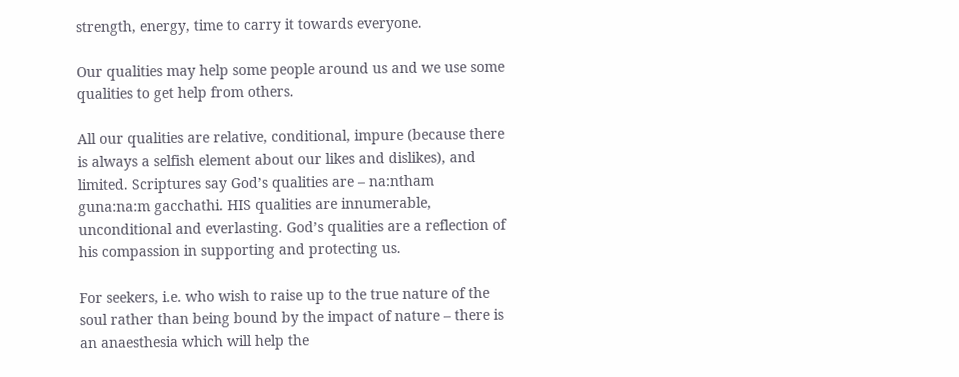strength, energy, time to carry it towards everyone.

Our qualities may help some people around us and we use some qualities to get help from others.

All our qualities are relative, conditional, impure (because there is always a selfish element about our likes and dislikes), and limited. Scriptures say God’s qualities are – na:ntham guna:na:m gacchathi. HIS qualities are innumerable, unconditional and everlasting. God’s qualities are a reflection of his compassion in supporting and protecting us.

For seekers, i.e. who wish to raise up to the true nature of the soul rather than being bound by the impact of nature – there is an anaesthesia which will help the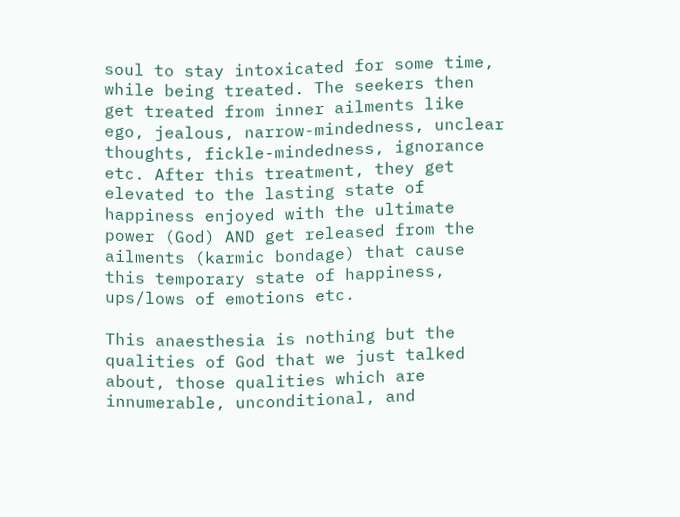soul to stay intoxicated for some time, while being treated. The seekers then get treated from inner ailments like ego, jealous, narrow-mindedness, unclear thoughts, fickle-mindedness, ignorance etc. After this treatment, they get elevated to the lasting state of happiness enjoyed with the ultimate power (God) AND get released from the ailments (karmic bondage) that cause this temporary state of happiness, ups/lows of emotions etc.

This anaesthesia is nothing but the qualities of God that we just talked about, those qualities which are innumerable, unconditional, and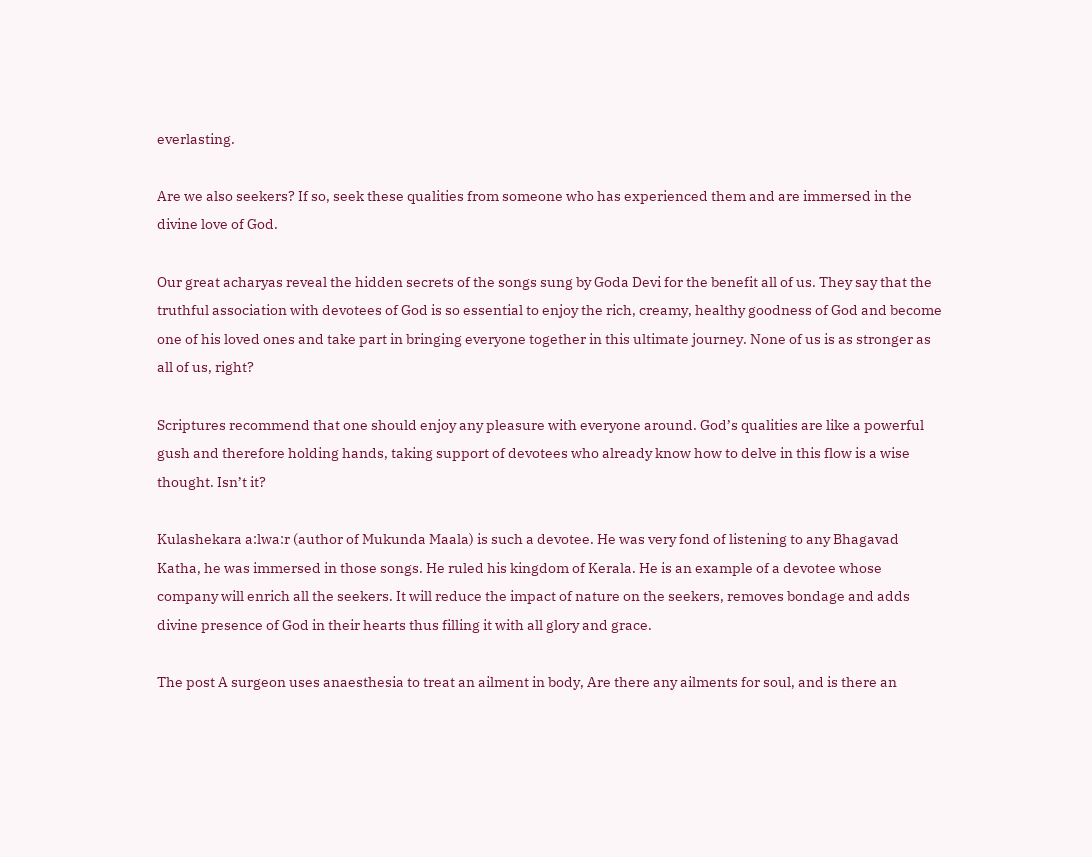everlasting.

Are we also seekers? If so, seek these qualities from someone who has experienced them and are immersed in the divine love of God.

Our great acharyas reveal the hidden secrets of the songs sung by Goda Devi for the benefit all of us. They say that the truthful association with devotees of God is so essential to enjoy the rich, creamy, healthy goodness of God and become one of his loved ones and take part in bringing everyone together in this ultimate journey. None of us is as stronger as all of us, right?

Scriptures recommend that one should enjoy any pleasure with everyone around. God’s qualities are like a powerful gush and therefore holding hands, taking support of devotees who already know how to delve in this flow is a wise thought. Isn’t it?

Kulashekara a:lwa:r (author of Mukunda Maala) is such a devotee. He was very fond of listening to any Bhagavad Katha, he was immersed in those songs. He ruled his kingdom of Kerala. He is an example of a devotee whose company will enrich all the seekers. It will reduce the impact of nature on the seekers, removes bondage and adds divine presence of God in their hearts thus filling it with all glory and grace.

The post A surgeon uses anaesthesia to treat an ailment in body, Are there any ailments for soul, and is there an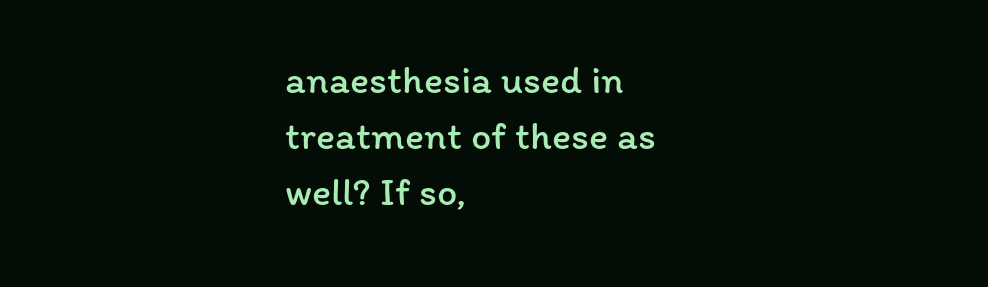anaesthesia used in treatment of these as well? If so,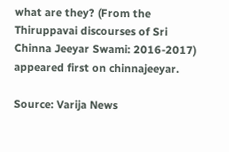what are they? (From the Thiruppavai discourses of Sri Chinna Jeeyar Swami: 2016-2017) appeared first on chinnajeeyar.

Source: Varija News